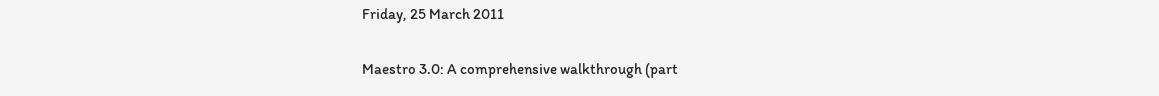Friday, 25 March 2011

Maestro 3.0: A comprehensive walkthrough (part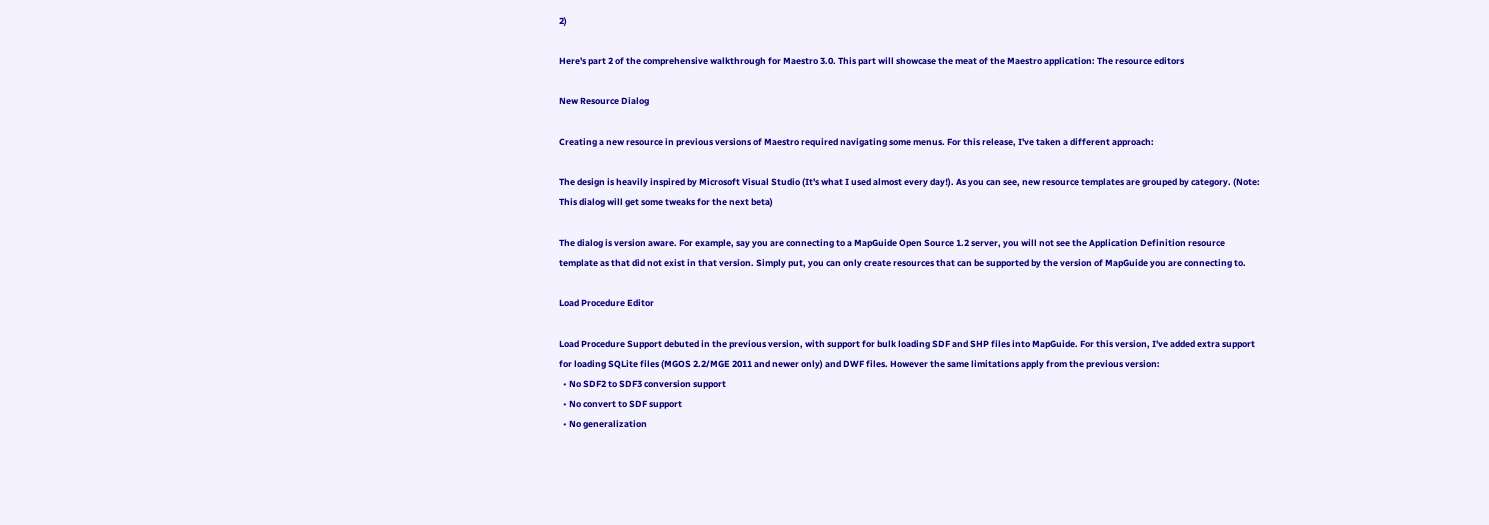2)

Here's part 2 of the comprehensive walkthrough for Maestro 3.0. This part will showcase the meat of the Maestro application: The resource editors

New Resource Dialog

Creating a new resource in previous versions of Maestro required navigating some menus. For this release, I've taken a different approach:

The design is heavily inspired by Microsoft Visual Studio (It's what I used almost every day!). As you can see, new resource templates are grouped by category. (Note: This dialog will get some tweaks for the next beta)

The dialog is version aware. For example, say you are connecting to a MapGuide Open Source 1.2 server, you will not see the Application Definition resource template as that did not exist in that version. Simply put, you can only create resources that can be supported by the version of MapGuide you are connecting to.

Load Procedure Editor

Load Procedure Support debuted in the previous version, with support for bulk loading SDF and SHP files into MapGuide. For this version, I've added extra support for loading SQLite files (MGOS 2.2/MGE 2011 and newer only) and DWF files. However the same limitations apply from the previous version:
  • No SDF2 to SDF3 conversion support
  • No convert to SDF support
  • No generalization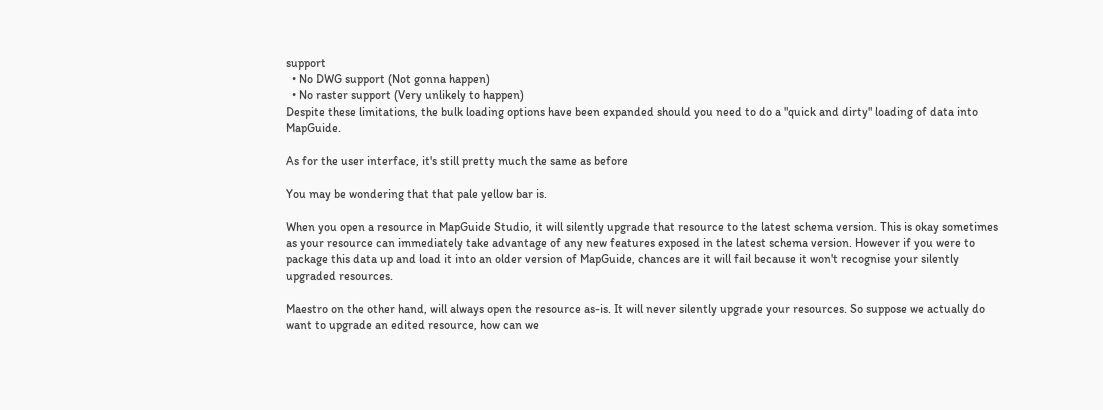support
  • No DWG support (Not gonna happen)
  • No raster support (Very unlikely to happen)
Despite these limitations, the bulk loading options have been expanded should you need to do a "quick and dirty" loading of data into MapGuide.

As for the user interface, it's still pretty much the same as before

You may be wondering that that pale yellow bar is.

When you open a resource in MapGuide Studio, it will silently upgrade that resource to the latest schema version. This is okay sometimes as your resource can immediately take advantage of any new features exposed in the latest schema version. However if you were to package this data up and load it into an older version of MapGuide, chances are it will fail because it won't recognise your silently upgraded resources.

Maestro on the other hand, will always open the resource as-is. It will never silently upgrade your resources. So suppose we actually do want to upgrade an edited resource, how can we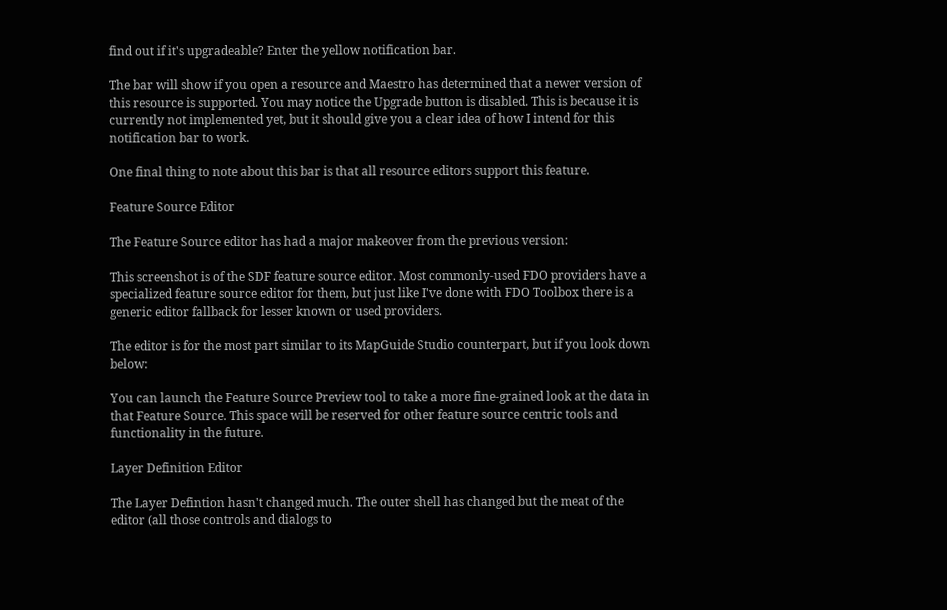find out if it's upgradeable? Enter the yellow notification bar.

The bar will show if you open a resource and Maestro has determined that a newer version of this resource is supported. You may notice the Upgrade button is disabled. This is because it is currently not implemented yet, but it should give you a clear idea of how I intend for this notification bar to work.

One final thing to note about this bar is that all resource editors support this feature.

Feature Source Editor

The Feature Source editor has had a major makeover from the previous version:

This screenshot is of the SDF feature source editor. Most commonly-used FDO providers have a specialized feature source editor for them, but just like I've done with FDO Toolbox there is a generic editor fallback for lesser known or used providers.

The editor is for the most part similar to its MapGuide Studio counterpart, but if you look down below:

You can launch the Feature Source Preview tool to take a more fine-grained look at the data in that Feature Source. This space will be reserved for other feature source centric tools and functionality in the future.

Layer Definition Editor

The Layer Defintion hasn't changed much. The outer shell has changed but the meat of the editor (all those controls and dialogs to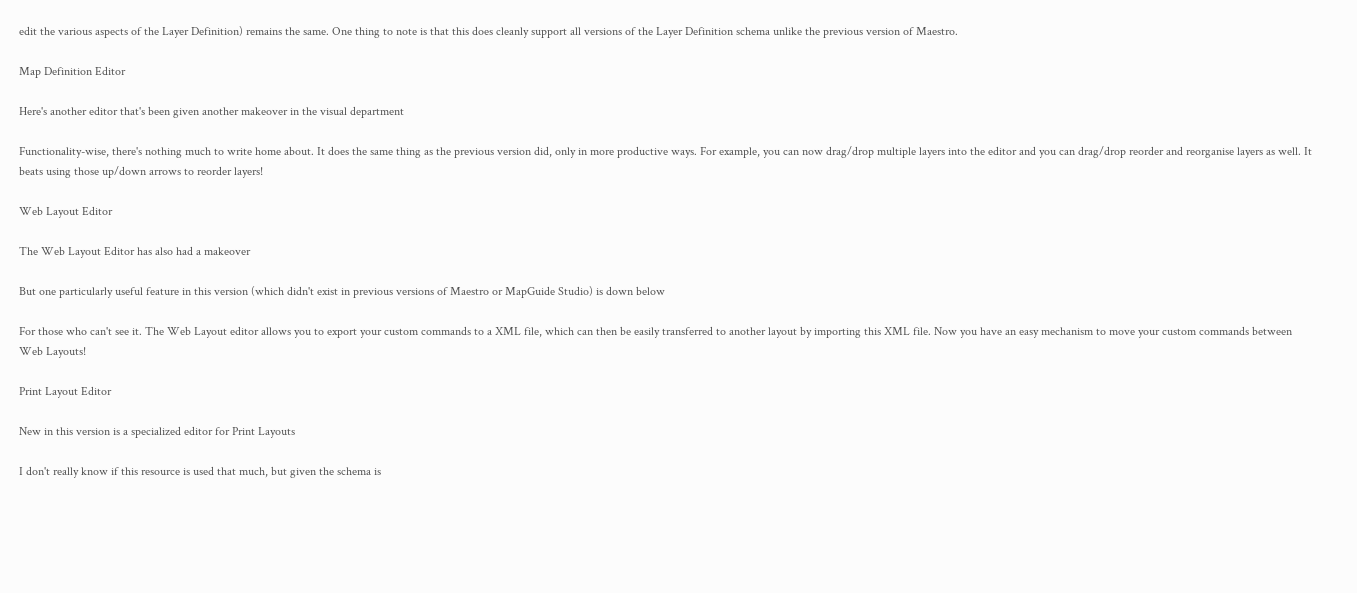edit the various aspects of the Layer Definition) remains the same. One thing to note is that this does cleanly support all versions of the Layer Definition schema unlike the previous version of Maestro.

Map Definition Editor

Here's another editor that's been given another makeover in the visual department

Functionality-wise, there's nothing much to write home about. It does the same thing as the previous version did, only in more productive ways. For example, you can now drag/drop multiple layers into the editor and you can drag/drop reorder and reorganise layers as well. It beats using those up/down arrows to reorder layers!

Web Layout Editor

The Web Layout Editor has also had a makeover

But one particularly useful feature in this version (which didn't exist in previous versions of Maestro or MapGuide Studio) is down below

For those who can't see it. The Web Layout editor allows you to export your custom commands to a XML file, which can then be easily transferred to another layout by importing this XML file. Now you have an easy mechanism to move your custom commands between Web Layouts!

Print Layout Editor

New in this version is a specialized editor for Print Layouts

I don't really know if this resource is used that much, but given the schema is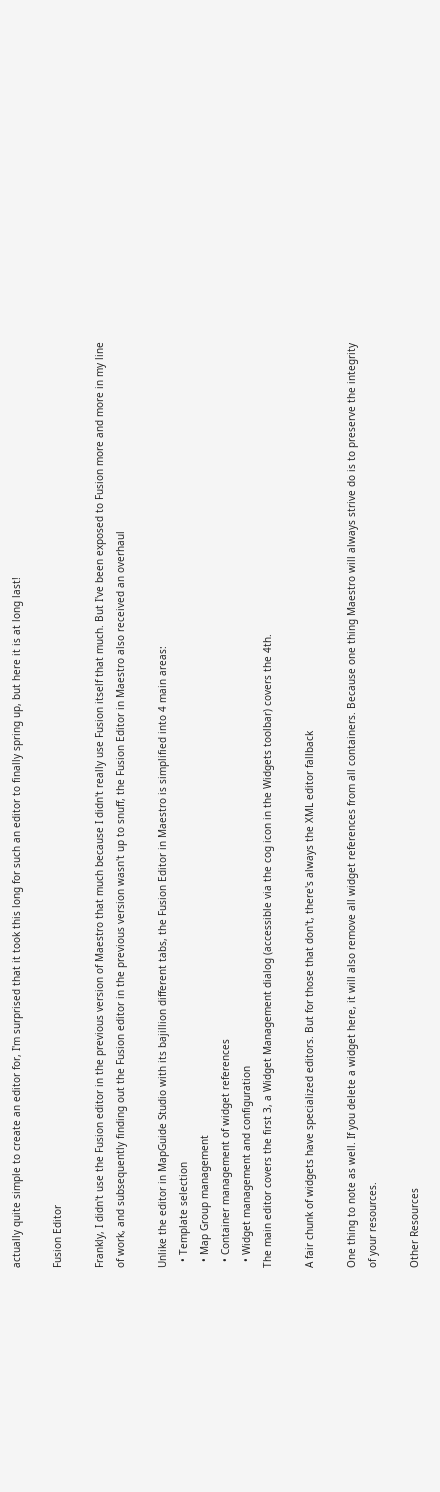actually quite simple to create an editor for, I'm surprised that it took this long for such an editor to finally spring up, but here it is at long last!

Fusion Editor

Frankly, I didn't use the Fusion editor in the previous version of Maestro that much because I didn't really use Fusion itself that much. But I've been exposed to Fusion more and more in my line of work, and subsequently finding out the Fusion editor in the previous version wasn't up to snuff, the Fusion Editor in Maestro also received an overhaul

Unlike the editor in MapGuide Studio with its bajillion different tabs, the Fusion Editor in Maestro is simplified into 4 main areas:
  • Template selection
  • Map Group management
  • Container management of widget references
  • Widget management and configuration
The main editor covers the first 3, a Widget Management dialog (accessible via the cog icon in the Widgets toolbar) covers the 4th.

A fair chunk of widgets have specialized editors. But for those that don't, there's always the XML editor fallback

One thing to note as well. If you delete a widget here, it will also remove all widget references from all containers. Because one thing Maestro will always strive do is to preserve the integrity of your resources.

Other Resources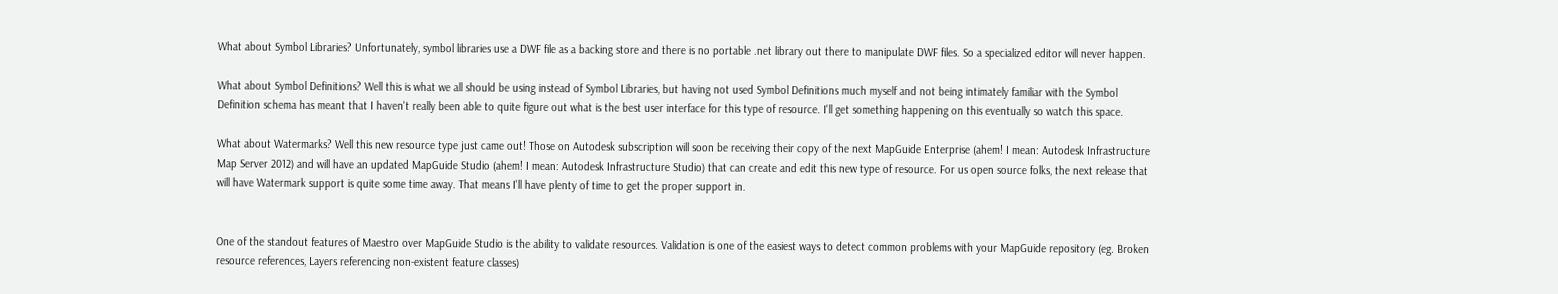What about Symbol Libraries? Unfortunately, symbol libraries use a DWF file as a backing store and there is no portable .net library out there to manipulate DWF files. So a specialized editor will never happen.

What about Symbol Definitions? Well this is what we all should be using instead of Symbol Libraries, but having not used Symbol Definitions much myself and not being intimately familiar with the Symbol Definition schema has meant that I haven't really been able to quite figure out what is the best user interface for this type of resource. I'll get something happening on this eventually so watch this space.

What about Watermarks? Well this new resource type just came out! Those on Autodesk subscription will soon be receiving their copy of the next MapGuide Enterprise (ahem! I mean: Autodesk Infrastructure Map Server 2012) and will have an updated MapGuide Studio (ahem! I mean: Autodesk Infrastructure Studio) that can create and edit this new type of resource. For us open source folks, the next release that will have Watermark support is quite some time away. That means I'll have plenty of time to get the proper support in.


One of the standout features of Maestro over MapGuide Studio is the ability to validate resources. Validation is one of the easiest ways to detect common problems with your MapGuide repository (eg. Broken resource references, Layers referencing non-existent feature classes)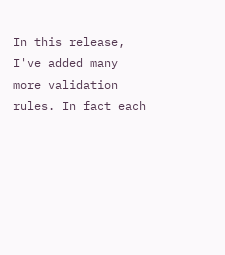In this release, I've added many more validation rules. In fact each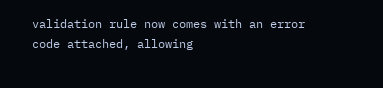validation rule now comes with an error code attached, allowing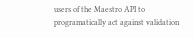users of the Maestro API to programatically act against validation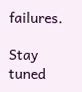failures.

Stay tuned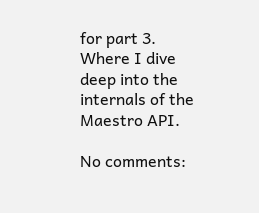for part 3. Where I dive deep into the internals of the Maestro API.

No comments: